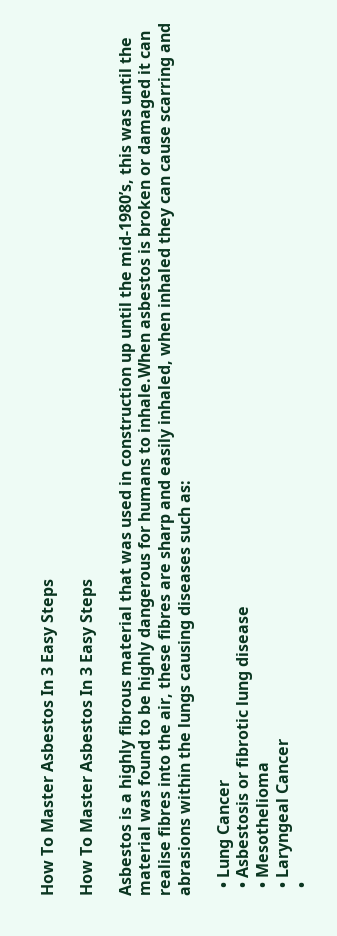How To Master Asbestos In 3 Easy Steps

How To Master Asbestos In 3 Easy Steps

Asbestos is a highly fibrous material that was used in construction up until the mid-1980’s, this was until the material was found to be highly dangerous for humans to inhale.When asbestos is broken or damaged it can realise fibres into the air, these fibres are sharp and easily inhaled, when inhaled they can cause scarring and abrasions within the lungs causing diseases such as:

  • Lung Cancer
  • Asbestosis or fibrotic lung disease
  • Mesothelioma
  • Laryngeal Cancer
  •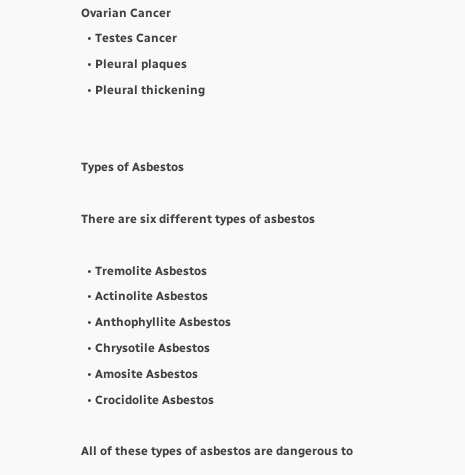Ovarian Cancer
  • Testes Cancer
  • Pleural plaques
  • Pleural thickening


Types of Asbestos

There are six different types of asbestos

  • Tremolite Asbestos
  • Actinolite Asbestos
  • Anthophyllite Asbestos
  • Chrysotile Asbestos
  • Amosite Asbestos
  • Crocidolite Asbestos

All of these types of asbestos are dangerous to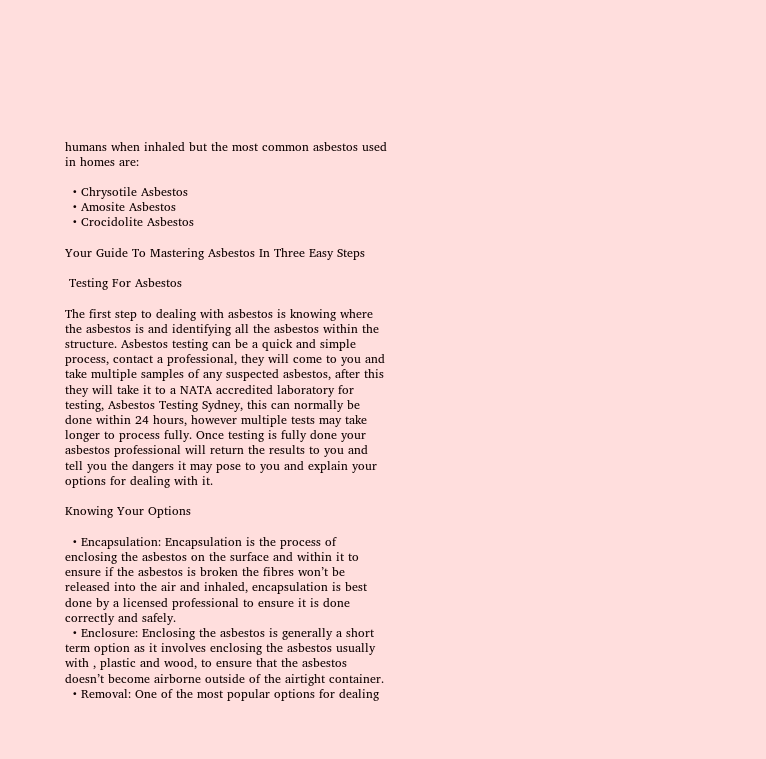humans when inhaled but the most common asbestos used in homes are:

  • Chrysotile Asbestos
  • Amosite Asbestos
  • Crocidolite Asbestos

Your Guide To Mastering Asbestos In Three Easy Steps

 Testing For Asbestos

The first step to dealing with asbestos is knowing where the asbestos is and identifying all the asbestos within the structure. Asbestos testing can be a quick and simple process, contact a professional, they will come to you and take multiple samples of any suspected asbestos, after this they will take it to a NATA accredited laboratory for testing, Asbestos Testing Sydney, this can normally be done within 24 hours, however multiple tests may take longer to process fully. Once testing is fully done your asbestos professional will return the results to you and tell you the dangers it may pose to you and explain your options for dealing with it.

Knowing Your Options

  • Encapsulation: Encapsulation is the process of enclosing the asbestos on the surface and within it to ensure if the asbestos is broken the fibres won’t be released into the air and inhaled, encapsulation is best done by a licensed professional to ensure it is done correctly and safely.
  • Enclosure: Enclosing the asbestos is generally a short term option as it involves enclosing the asbestos usually with , plastic and wood, to ensure that the asbestos doesn’t become airborne outside of the airtight container.
  • Removal: One of the most popular options for dealing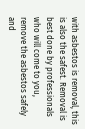with asbestos is removal, this is also the safest. Removal is best done by professionals who will come to you, remove the asbestos safely and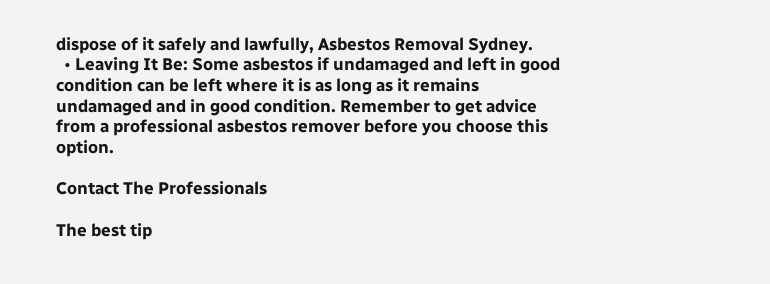dispose of it safely and lawfully, Asbestos Removal Sydney.
  • Leaving It Be: Some asbestos if undamaged and left in good condition can be left where it is as long as it remains undamaged and in good condition. Remember to get advice from a professional asbestos remover before you choose this option.

Contact The Professionals

The best tip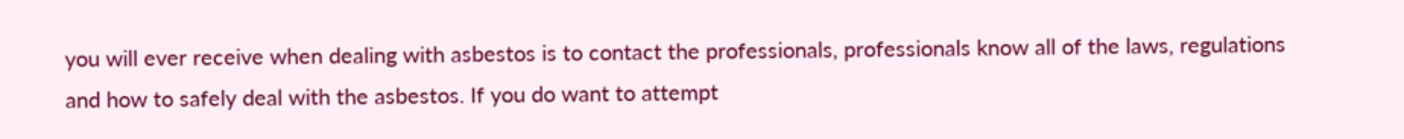you will ever receive when dealing with asbestos is to contact the professionals, professionals know all of the laws, regulations and how to safely deal with the asbestos. If you do want to attempt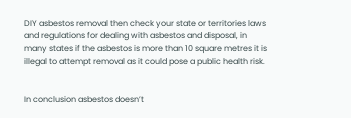DIY asbestos removal then check your state or territories laws and regulations for dealing with asbestos and disposal, in many states if the asbestos is more than 10 square metres it is illegal to attempt removal as it could pose a public health risk.


In conclusion asbestos doesn’t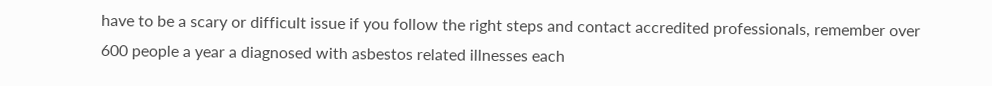have to be a scary or difficult issue if you follow the right steps and contact accredited professionals, remember over 600 people a year a diagnosed with asbestos related illnesses each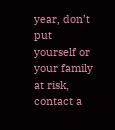year, don’t put yourself or your family at risk, contact a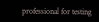professional for testing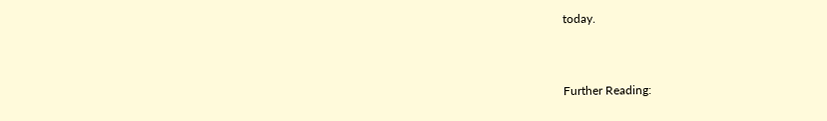today.



Further Reading: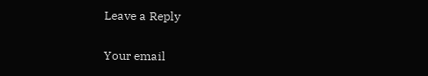Leave a Reply

Your email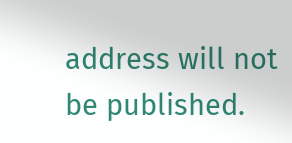address will not be published.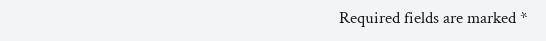Required fields are marked *